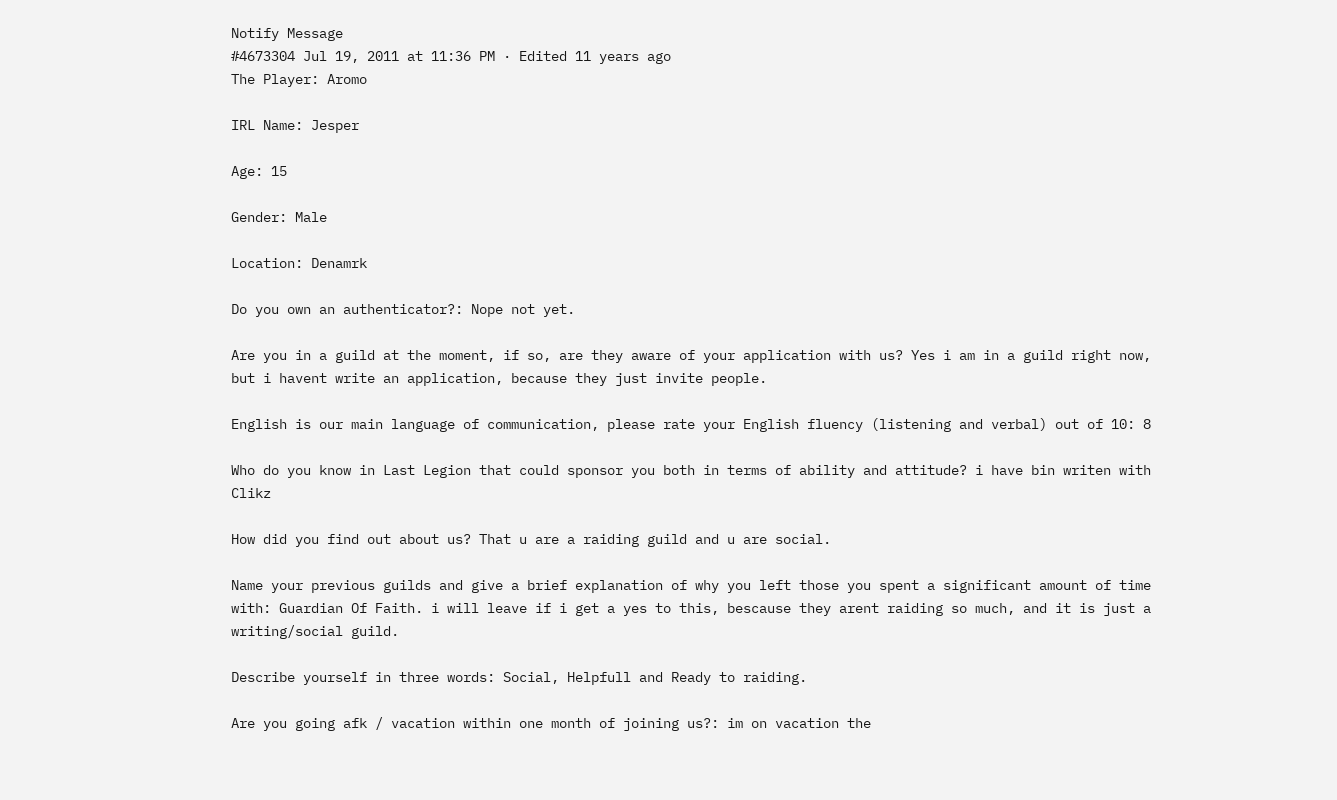Notify Message
#4673304 Jul 19, 2011 at 11:36 PM · Edited 11 years ago
The Player: Aromo

IRL Name: Jesper

Age: 15

Gender: Male

Location: Denamrk

Do you own an authenticator?: Nope not yet.

Are you in a guild at the moment, if so, are they aware of your application with us? Yes i am in a guild right now, but i havent write an application, because they just invite people.

English is our main language of communication, please rate your English fluency (listening and verbal) out of 10: 8

Who do you know in Last Legion that could sponsor you both in terms of ability and attitude? i have bin writen with Clikz

How did you find out about us? That u are a raiding guild and u are social.

Name your previous guilds and give a brief explanation of why you left those you spent a significant amount of time with: Guardian Of Faith. i will leave if i get a yes to this, bescause they arent raiding so much, and it is just a writing/social guild.

Describe yourself in three words: Social, Helpfull and Ready to raiding.

Are you going afk / vacation within one month of joining us?: im on vacation the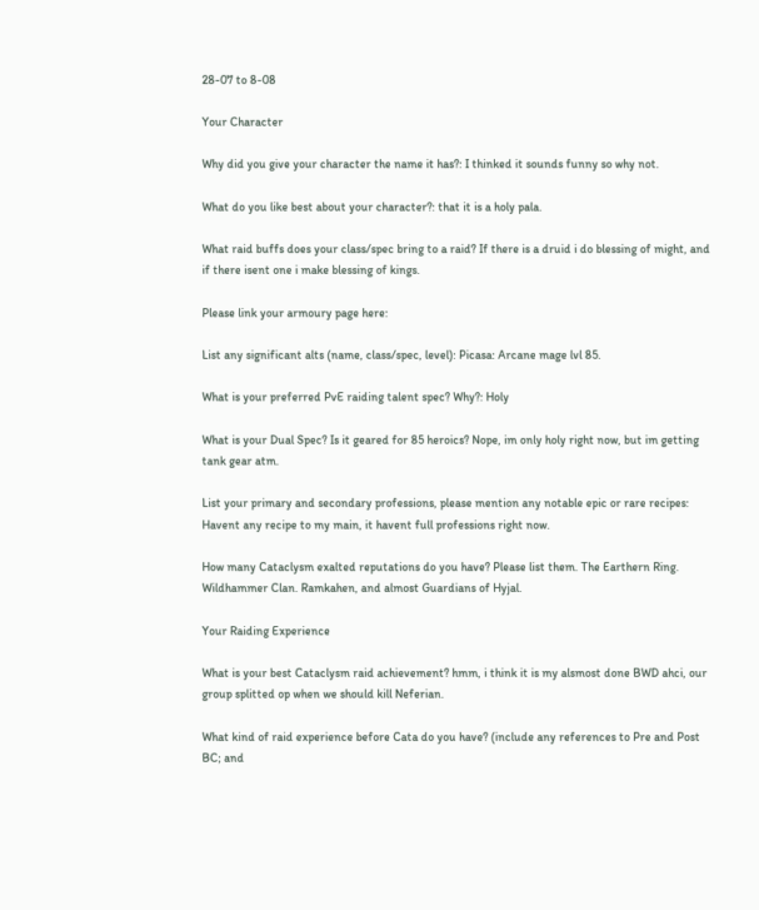28-07 to 8-08

Your Character

Why did you give your character the name it has?: I thinked it sounds funny so why not.

What do you like best about your character?: that it is a holy pala.

What raid buffs does your class/spec bring to a raid? If there is a druid i do blessing of might, and if there isent one i make blessing of kings.

Please link your armoury page here:

List any significant alts (name, class/spec, level): Picasa: Arcane mage lvl 85.

What is your preferred PvE raiding talent spec? Why?: Holy

What is your Dual Spec? Is it geared for 85 heroics? Nope, im only holy right now, but im getting tank gear atm.

List your primary and secondary professions, please mention any notable epic or rare recipes: Havent any recipe to my main, it havent full professions right now.

How many Cataclysm exalted reputations do you have? Please list them. The Earthern Ring. Wildhammer Clan. Ramkahen, and almost Guardians of Hyjal.

Your Raiding Experience

What is your best Cataclysm raid achievement? hmm, i think it is my alsmost done BWD ahci, our group splitted op when we should kill Neferian.

What kind of raid experience before Cata do you have? (include any references to Pre and Post BC; and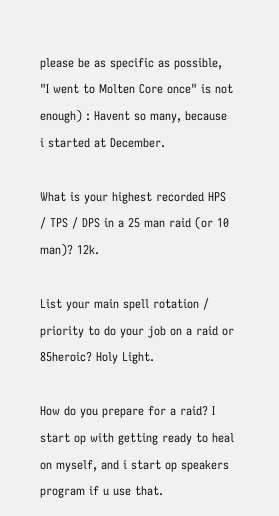please be as specific as possible, "I went to Molten Core once" is not enough) : Havent so many, because i started at December.

What is your highest recorded HPS / TPS / DPS in a 25 man raid (or 10 man)? 12k.

List your main spell rotation / priority to do your job on a raid or 85heroic? Holy Light.

How do you prepare for a raid? I start op with getting ready to heal on myself, and i start op speakers program if u use that.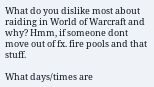What do you dislike most about raiding in World of Warcraft and why? Hmm, if someone dont move out of fx. fire pools and that stuff.

What days/times are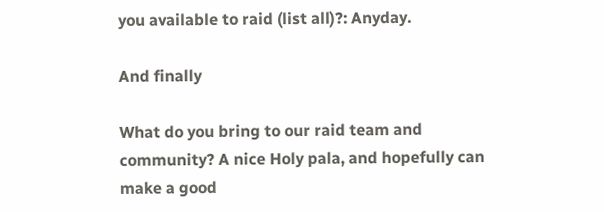you available to raid (list all)?: Anyday.

And finally

What do you bring to our raid team and community? A nice Holy pala, and hopefully can make a good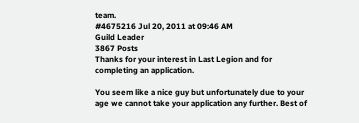team.
#4675216 Jul 20, 2011 at 09:46 AM
Guild Leader
3867 Posts
Thanks for your interest in Last Legion and for completing an application.

You seem like a nice guy but unfortunately due to your age we cannot take your application any further. Best of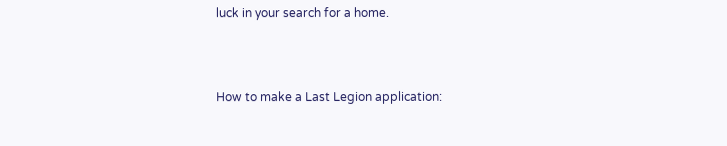luck in your search for a home.



How to make a Last Legion application: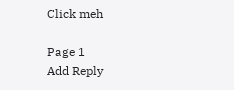Click meh

Page 1
Add Reply